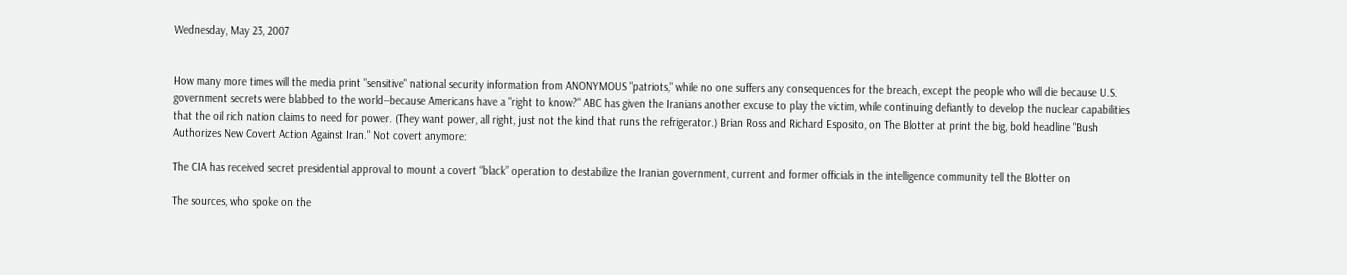Wednesday, May 23, 2007


How many more times will the media print "sensitive" national security information from ANONYMOUS "patriots," while no one suffers any consequences for the breach, except the people who will die because U.S. government secrets were blabbed to the world--because Americans have a "right to know?" ABC has given the Iranians another excuse to play the victim, while continuing defiantly to develop the nuclear capabilities that the oil rich nation claims to need for power. (They want power, all right, just not the kind that runs the refrigerator.) Brian Ross and Richard Esposito, on The Blotter at print the big, bold headline "Bush Authorizes New Covert Action Against Iran." Not covert anymore:

The CIA has received secret presidential approval to mount a covert “black” operation to destabilize the Iranian government, current and former officials in the intelligence community tell the Blotter on

The sources, who spoke on the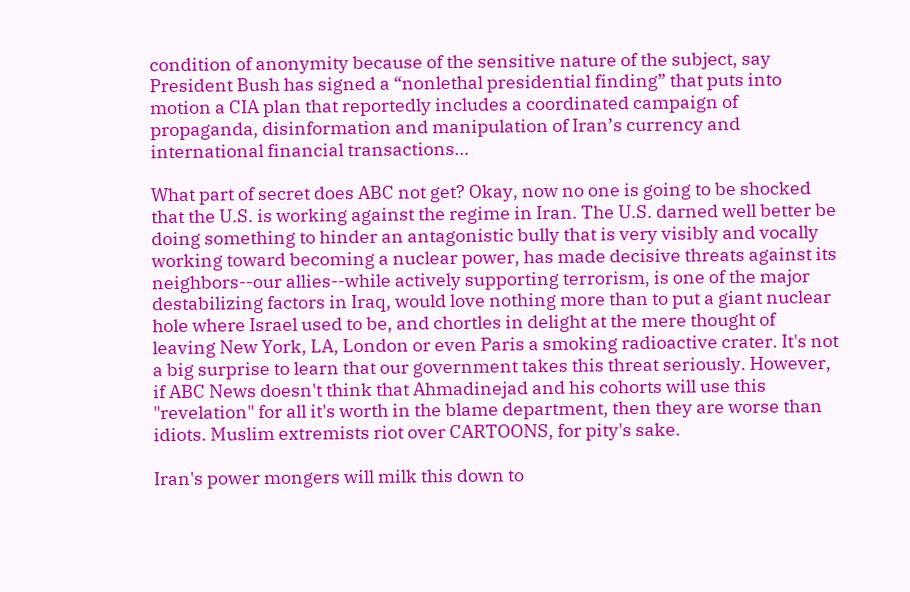condition of anonymity because of the sensitive nature of the subject, say President Bush has signed a “nonlethal presidential finding” that puts into motion a CIA plan that reportedly includes a coordinated campaign of propaganda, disinformation and manipulation of Iran’s currency and international financial transactions…

What part of secret does ABC not get? Okay, now no one is going to be shocked that the U.S. is working against the regime in Iran. The U.S. darned well better be doing something to hinder an antagonistic bully that is very visibly and vocally working toward becoming a nuclear power, has made decisive threats against its neighbors--our allies--while actively supporting terrorism, is one of the major destabilizing factors in Iraq, would love nothing more than to put a giant nuclear hole where Israel used to be, and chortles in delight at the mere thought of leaving New York, LA, London or even Paris a smoking radioactive crater. It's not a big surprise to learn that our government takes this threat seriously. However, if ABC News doesn't think that Ahmadinejad and his cohorts will use this "revelation" for all it's worth in the blame department, then they are worse than idiots. Muslim extremists riot over CARTOONS, for pity's sake.

Iran's power mongers will milk this down to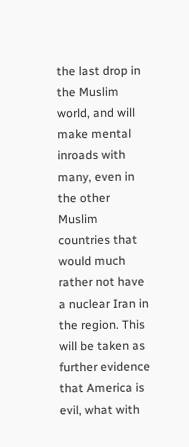the last drop in the Muslim world, and will make mental inroads with many, even in the other Muslim countries that would much rather not have a nuclear Iran in the region. This will be taken as further evidence that America is evil, what with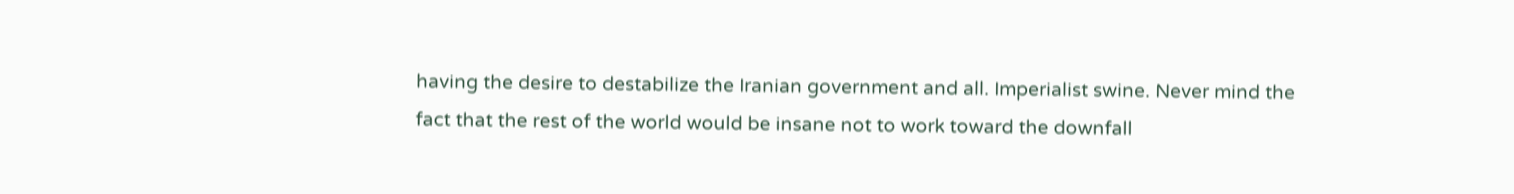having the desire to destabilize the Iranian government and all. Imperialist swine. Never mind the fact that the rest of the world would be insane not to work toward the downfall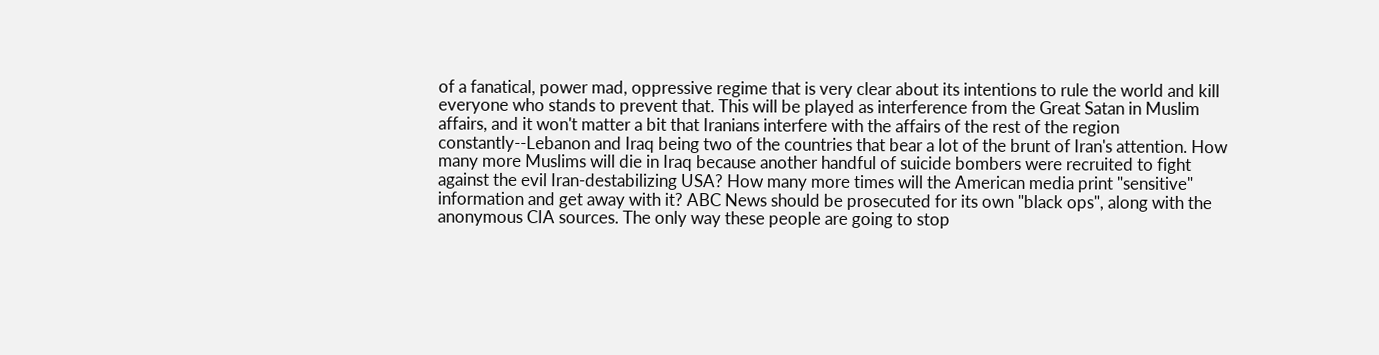of a fanatical, power mad, oppressive regime that is very clear about its intentions to rule the world and kill everyone who stands to prevent that. This will be played as interference from the Great Satan in Muslim affairs, and it won't matter a bit that Iranians interfere with the affairs of the rest of the region constantly--Lebanon and Iraq being two of the countries that bear a lot of the brunt of Iran's attention. How many more Muslims will die in Iraq because another handful of suicide bombers were recruited to fight against the evil Iran-destabilizing USA? How many more times will the American media print "sensitive" information and get away with it? ABC News should be prosecuted for its own "black ops", along with the anonymous CIA sources. The only way these people are going to stop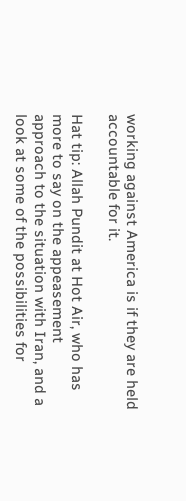working against America is if they are held accountable for it.

Hat tip: Allah Pundit at Hot Air, who has more to say on the appeasement approach to the situation with Iran, and a look at some of the possibilities for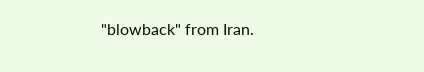"blowback" from Iran.